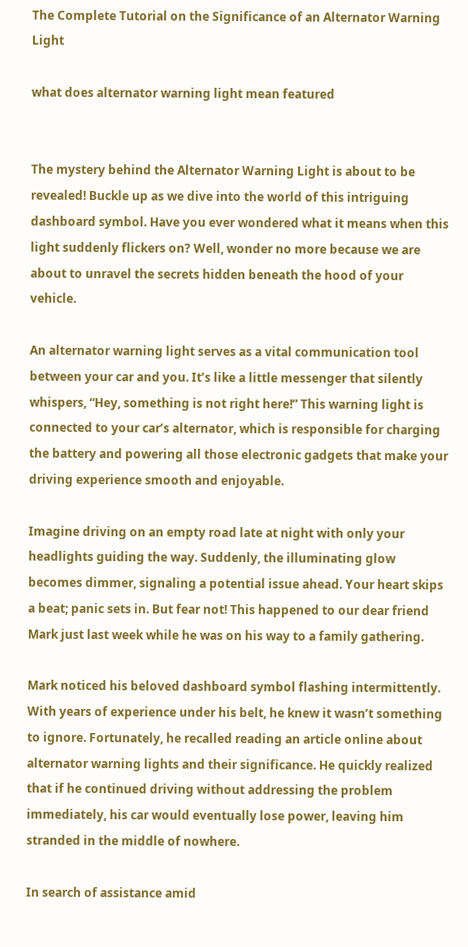The Complete Tutorial on the Significance of an Alternator Warning Light

what does alternator warning light mean featured


The mystery behind the Alternator Warning Light is about to be revealed! Buckle up as we dive into the world of this intriguing dashboard symbol. Have you ever wondered what it means when this light suddenly flickers on? Well, wonder no more because we are about to unravel the secrets hidden beneath the hood of your vehicle.

An alternator warning light serves as a vital communication tool between your car and you. It’s like a little messenger that silently whispers, “Hey, something is not right here!” This warning light is connected to your car’s alternator, which is responsible for charging the battery and powering all those electronic gadgets that make your driving experience smooth and enjoyable.

Imagine driving on an empty road late at night with only your headlights guiding the way. Suddenly, the illuminating glow becomes dimmer, signaling a potential issue ahead. Your heart skips a beat; panic sets in. But fear not! This happened to our dear friend Mark just last week while he was on his way to a family gathering.

Mark noticed his beloved dashboard symbol flashing intermittently. With years of experience under his belt, he knew it wasn’t something to ignore. Fortunately, he recalled reading an article online about alternator warning lights and their significance. He quickly realized that if he continued driving without addressing the problem immediately, his car would eventually lose power, leaving him stranded in the middle of nowhere.

In search of assistance amid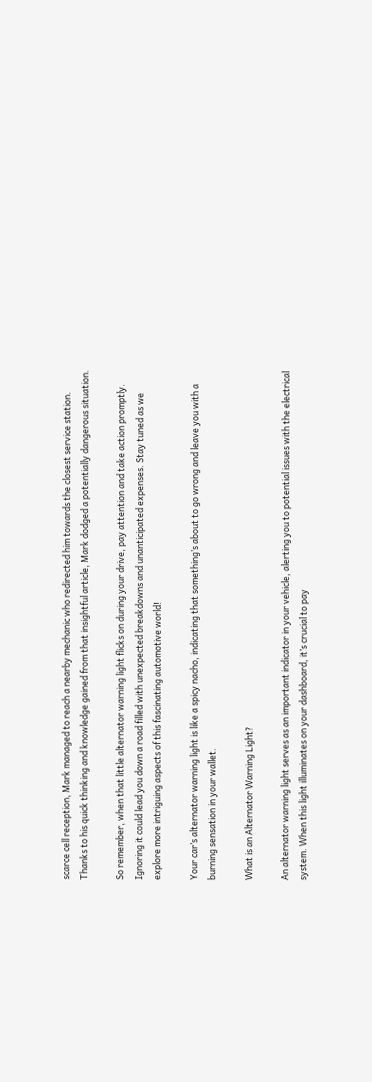scarce cell reception, Mark managed to reach a nearby mechanic who redirected him towards the closest service station. Thanks to his quick thinking and knowledge gained from that insightful article, Mark dodged a potentially dangerous situation.

So remember, when that little alternator warning light flicks on during your drive, pay attention and take action promptly. Ignoring it could lead you down a road filled with unexpected breakdowns and unanticipated expenses. Stay tuned as we explore more intriguing aspects of this fascinating automotive world!

Your car’s alternator warning light is like a spicy nacho, indicating that something’s about to go wrong and leave you with a burning sensation in your wallet.

What is an Alternator Warning Light?

An alternator warning light serves as an important indicator in your vehicle, alerting you to potential issues with the electrical system. When this light illuminates on your dashboard, it’s crucial to pay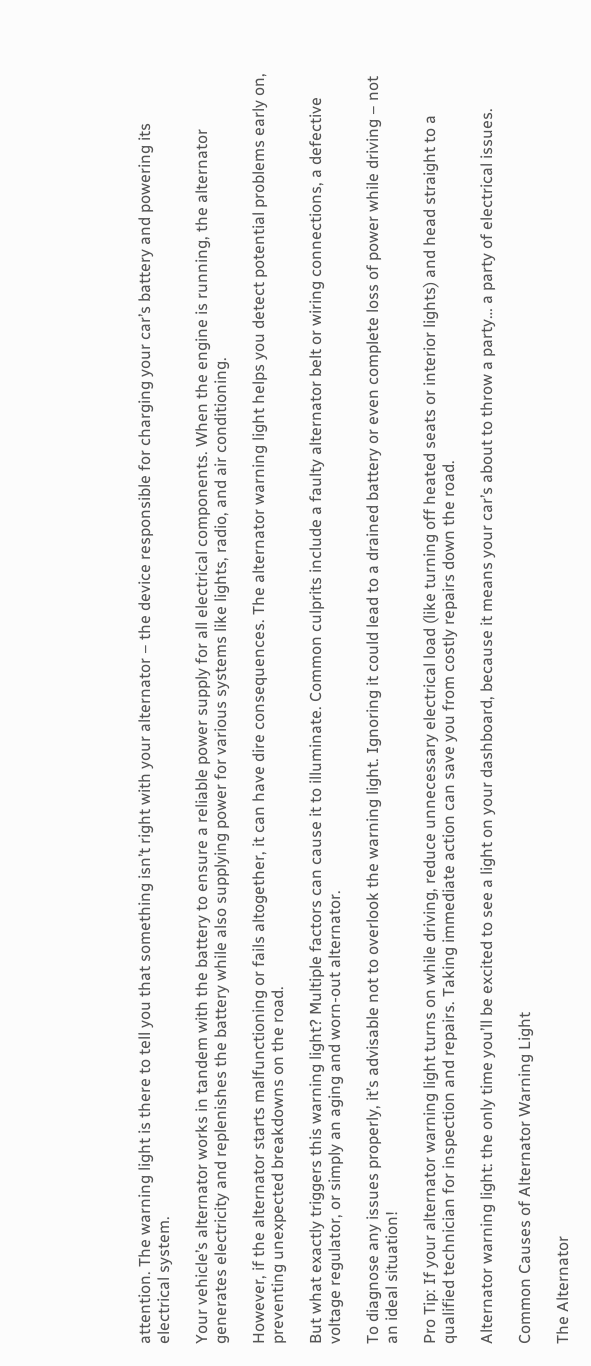attention. The warning light is there to tell you that something isn’t right with your alternator – the device responsible for charging your car’s battery and powering its electrical system.

Your vehicle’s alternator works in tandem with the battery to ensure a reliable power supply for all electrical components. When the engine is running, the alternator generates electricity and replenishes the battery while also supplying power for various systems like lights, radio, and air conditioning.

However, if the alternator starts malfunctioning or fails altogether, it can have dire consequences. The alternator warning light helps you detect potential problems early on, preventing unexpected breakdowns on the road.

But what exactly triggers this warning light? Multiple factors can cause it to illuminate. Common culprits include a faulty alternator belt or wiring connections, a defective voltage regulator, or simply an aging and worn-out alternator.

To diagnose any issues properly, it’s advisable not to overlook the warning light. Ignoring it could lead to a drained battery or even complete loss of power while driving – not an ideal situation!

Pro Tip: If your alternator warning light turns on while driving, reduce unnecessary electrical load (like turning off heated seats or interior lights) and head straight to a qualified technician for inspection and repairs. Taking immediate action can save you from costly repairs down the road.

Alternator warning light: the only time you’ll be excited to see a light on your dashboard, because it means your car’s about to throw a party… a party of electrical issues.

Common Causes of Alternator Warning Light

The Alternator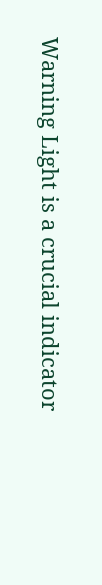Warning Light is a crucial indicator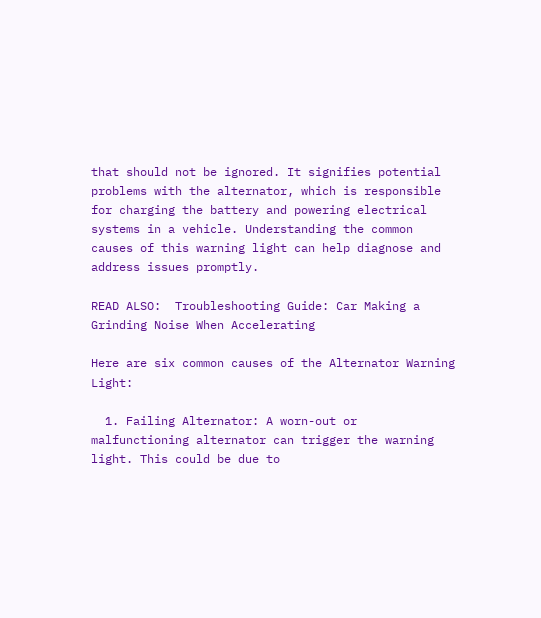that should not be ignored. It signifies potential problems with the alternator, which is responsible for charging the battery and powering electrical systems in a vehicle. Understanding the common causes of this warning light can help diagnose and address issues promptly.

READ ALSO:  Troubleshooting Guide: Car Making a Grinding Noise When Accelerating

Here are six common causes of the Alternator Warning Light:

  1. Failing Alternator: A worn-out or malfunctioning alternator can trigger the warning light. This could be due to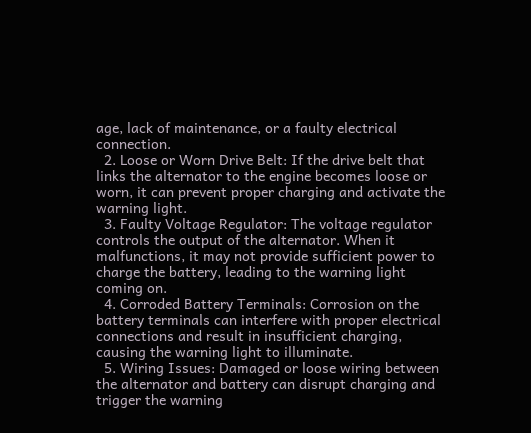age, lack of maintenance, or a faulty electrical connection.
  2. Loose or Worn Drive Belt: If the drive belt that links the alternator to the engine becomes loose or worn, it can prevent proper charging and activate the warning light.
  3. Faulty Voltage Regulator: The voltage regulator controls the output of the alternator. When it malfunctions, it may not provide sufficient power to charge the battery, leading to the warning light coming on.
  4. Corroded Battery Terminals: Corrosion on the battery terminals can interfere with proper electrical connections and result in insufficient charging, causing the warning light to illuminate.
  5. Wiring Issues: Damaged or loose wiring between the alternator and battery can disrupt charging and trigger the warning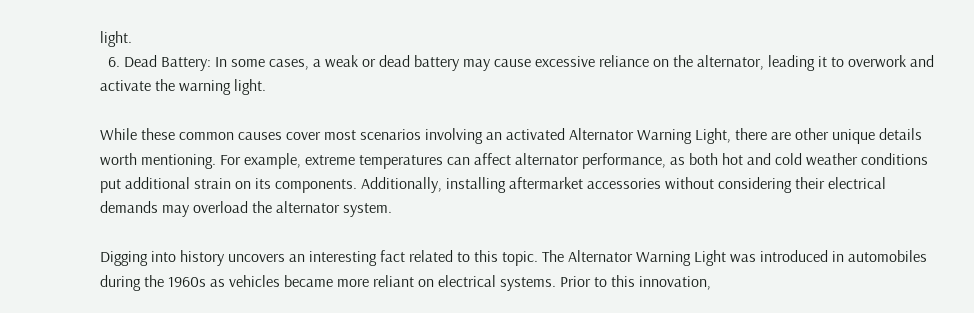light.
  6. Dead Battery: In some cases, a weak or dead battery may cause excessive reliance on the alternator, leading it to overwork and activate the warning light.

While these common causes cover most scenarios involving an activated Alternator Warning Light, there are other unique details worth mentioning. For example, extreme temperatures can affect alternator performance, as both hot and cold weather conditions put additional strain on its components. Additionally, installing aftermarket accessories without considering their electrical demands may overload the alternator system.

Digging into history uncovers an interesting fact related to this topic. The Alternator Warning Light was introduced in automobiles during the 1960s as vehicles became more reliant on electrical systems. Prior to this innovation,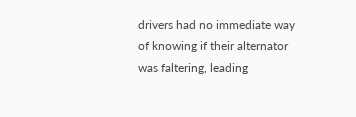drivers had no immediate way of knowing if their alternator was faltering, leading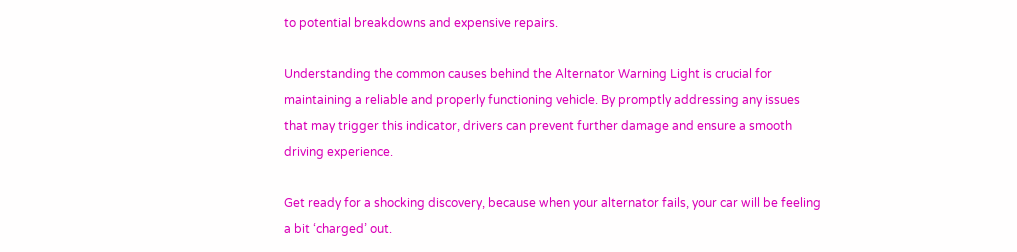to potential breakdowns and expensive repairs.

Understanding the common causes behind the Alternator Warning Light is crucial for maintaining a reliable and properly functioning vehicle. By promptly addressing any issues that may trigger this indicator, drivers can prevent further damage and ensure a smooth driving experience.

Get ready for a shocking discovery, because when your alternator fails, your car will be feeling a bit ‘charged’ out.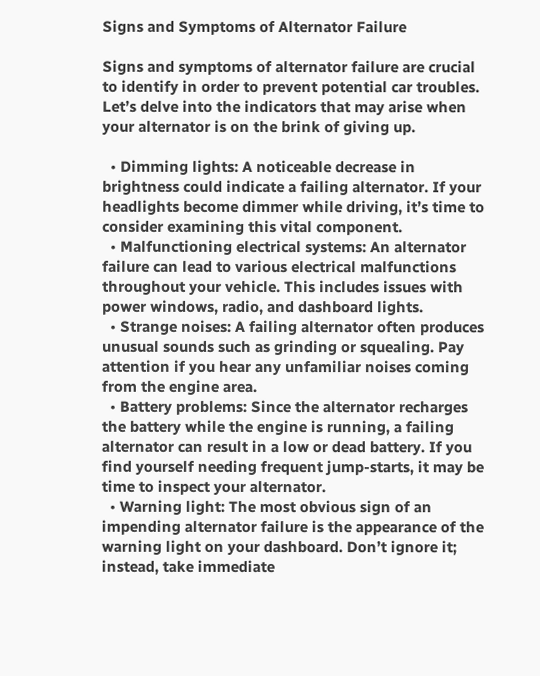Signs and Symptoms of Alternator Failure

Signs and symptoms of alternator failure are crucial to identify in order to prevent potential car troubles. Let’s delve into the indicators that may arise when your alternator is on the brink of giving up.

  • Dimming lights: A noticeable decrease in brightness could indicate a failing alternator. If your headlights become dimmer while driving, it’s time to consider examining this vital component.
  • Malfunctioning electrical systems: An alternator failure can lead to various electrical malfunctions throughout your vehicle. This includes issues with power windows, radio, and dashboard lights.
  • Strange noises: A failing alternator often produces unusual sounds such as grinding or squealing. Pay attention if you hear any unfamiliar noises coming from the engine area.
  • Battery problems: Since the alternator recharges the battery while the engine is running, a failing alternator can result in a low or dead battery. If you find yourself needing frequent jump-starts, it may be time to inspect your alternator.
  • Warning light: The most obvious sign of an impending alternator failure is the appearance of the warning light on your dashboard. Don’t ignore it; instead, take immediate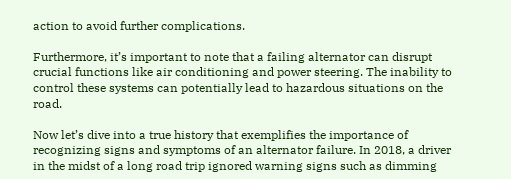action to avoid further complications.

Furthermore, it’s important to note that a failing alternator can disrupt crucial functions like air conditioning and power steering. The inability to control these systems can potentially lead to hazardous situations on the road.

Now let’s dive into a true history that exemplifies the importance of recognizing signs and symptoms of an alternator failure. In 2018, a driver in the midst of a long road trip ignored warning signs such as dimming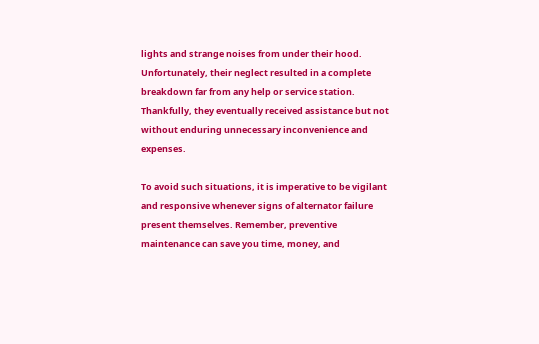lights and strange noises from under their hood. Unfortunately, their neglect resulted in a complete breakdown far from any help or service station. Thankfully, they eventually received assistance but not without enduring unnecessary inconvenience and expenses.

To avoid such situations, it is imperative to be vigilant and responsive whenever signs of alternator failure present themselves. Remember, preventive maintenance can save you time, money, and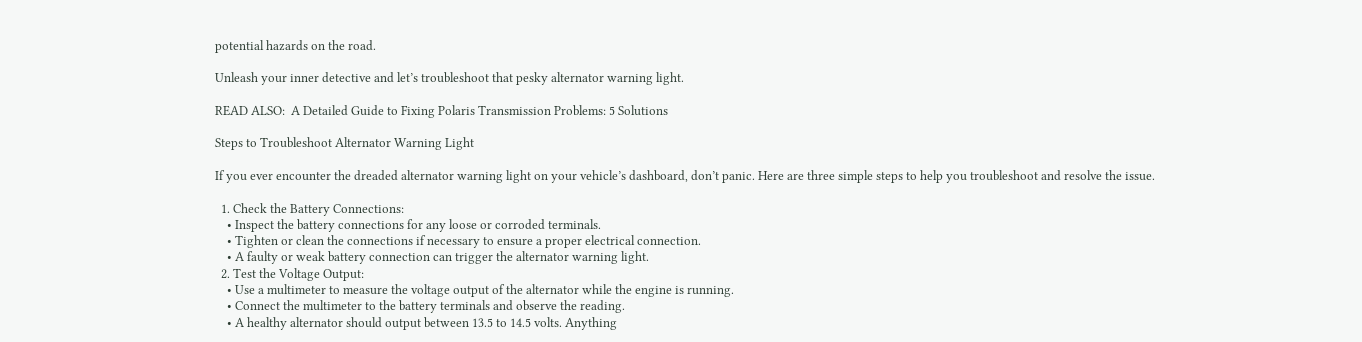potential hazards on the road.

Unleash your inner detective and let’s troubleshoot that pesky alternator warning light.

READ ALSO:  A Detailed Guide to Fixing Polaris Transmission Problems: 5 Solutions

Steps to Troubleshoot Alternator Warning Light

If you ever encounter the dreaded alternator warning light on your vehicle’s dashboard, don’t panic. Here are three simple steps to help you troubleshoot and resolve the issue.

  1. Check the Battery Connections:
    • Inspect the battery connections for any loose or corroded terminals.
    • Tighten or clean the connections if necessary to ensure a proper electrical connection.
    • A faulty or weak battery connection can trigger the alternator warning light.
  2. Test the Voltage Output:
    • Use a multimeter to measure the voltage output of the alternator while the engine is running.
    • Connect the multimeter to the battery terminals and observe the reading.
    • A healthy alternator should output between 13.5 to 14.5 volts. Anything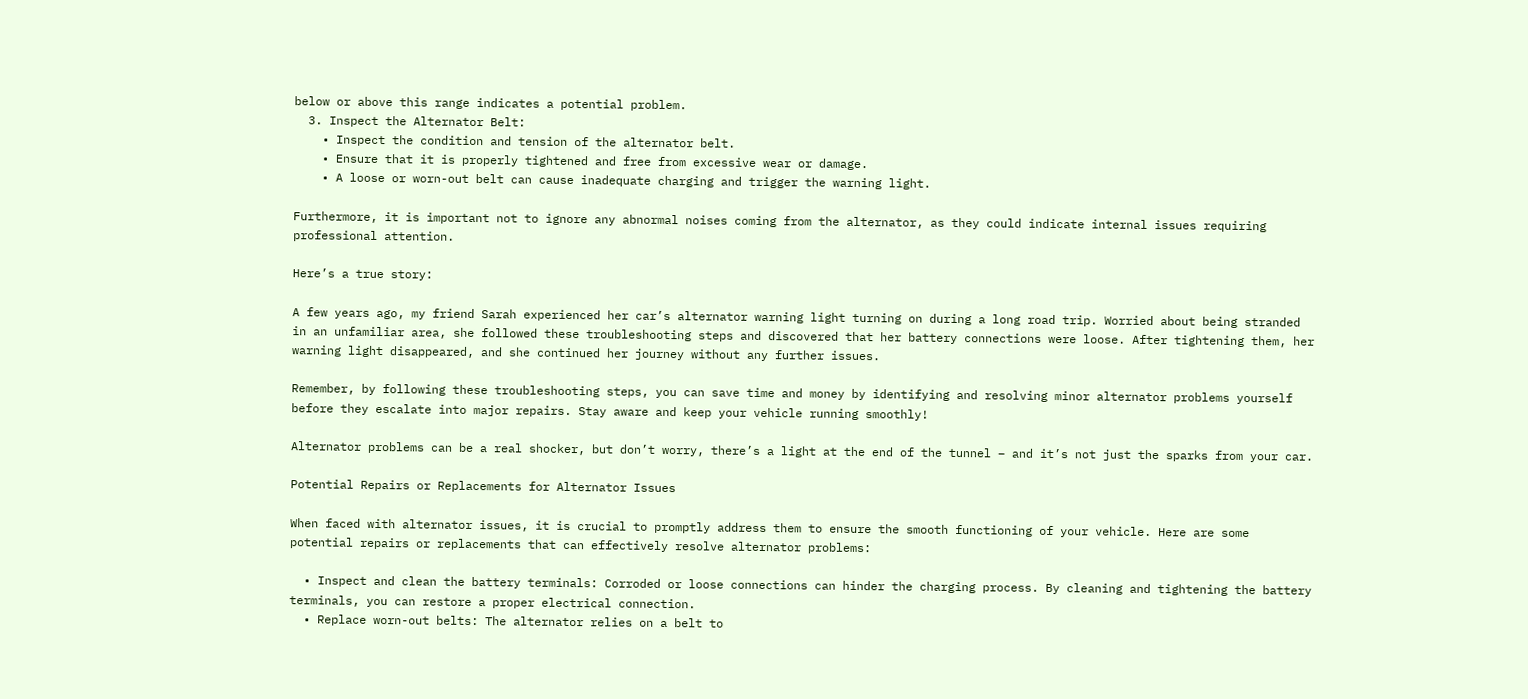below or above this range indicates a potential problem.
  3. Inspect the Alternator Belt:
    • Inspect the condition and tension of the alternator belt.
    • Ensure that it is properly tightened and free from excessive wear or damage.
    • A loose or worn-out belt can cause inadequate charging and trigger the warning light.

Furthermore, it is important not to ignore any abnormal noises coming from the alternator, as they could indicate internal issues requiring professional attention.

Here’s a true story:

A few years ago, my friend Sarah experienced her car’s alternator warning light turning on during a long road trip. Worried about being stranded in an unfamiliar area, she followed these troubleshooting steps and discovered that her battery connections were loose. After tightening them, her warning light disappeared, and she continued her journey without any further issues.

Remember, by following these troubleshooting steps, you can save time and money by identifying and resolving minor alternator problems yourself before they escalate into major repairs. Stay aware and keep your vehicle running smoothly!

Alternator problems can be a real shocker, but don’t worry, there’s a light at the end of the tunnel – and it’s not just the sparks from your car.

Potential Repairs or Replacements for Alternator Issues

When faced with alternator issues, it is crucial to promptly address them to ensure the smooth functioning of your vehicle. Here are some potential repairs or replacements that can effectively resolve alternator problems:

  • Inspect and clean the battery terminals: Corroded or loose connections can hinder the charging process. By cleaning and tightening the battery terminals, you can restore a proper electrical connection.
  • Replace worn-out belts: The alternator relies on a belt to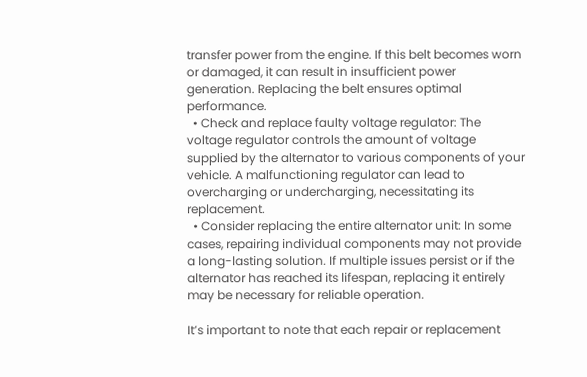transfer power from the engine. If this belt becomes worn or damaged, it can result in insufficient power generation. Replacing the belt ensures optimal performance.
  • Check and replace faulty voltage regulator: The voltage regulator controls the amount of voltage supplied by the alternator to various components of your vehicle. A malfunctioning regulator can lead to overcharging or undercharging, necessitating its replacement.
  • Consider replacing the entire alternator unit: In some cases, repairing individual components may not provide a long-lasting solution. If multiple issues persist or if the alternator has reached its lifespan, replacing it entirely may be necessary for reliable operation.

It’s important to note that each repair or replacement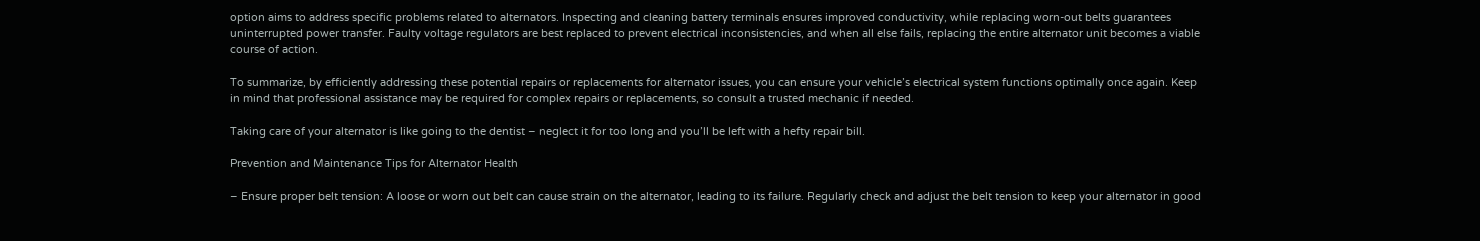option aims to address specific problems related to alternators. Inspecting and cleaning battery terminals ensures improved conductivity, while replacing worn-out belts guarantees uninterrupted power transfer. Faulty voltage regulators are best replaced to prevent electrical inconsistencies, and when all else fails, replacing the entire alternator unit becomes a viable course of action.

To summarize, by efficiently addressing these potential repairs or replacements for alternator issues, you can ensure your vehicle’s electrical system functions optimally once again. Keep in mind that professional assistance may be required for complex repairs or replacements, so consult a trusted mechanic if needed.

Taking care of your alternator is like going to the dentist – neglect it for too long and you’ll be left with a hefty repair bill.

Prevention and Maintenance Tips for Alternator Health

– Ensure proper belt tension: A loose or worn out belt can cause strain on the alternator, leading to its failure. Regularly check and adjust the belt tension to keep your alternator in good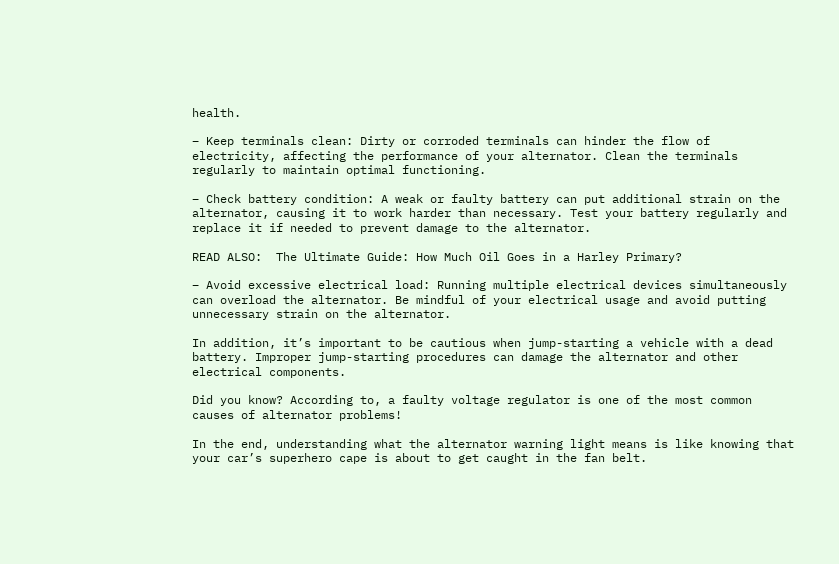health.

– Keep terminals clean: Dirty or corroded terminals can hinder the flow of electricity, affecting the performance of your alternator. Clean the terminals regularly to maintain optimal functioning.

– Check battery condition: A weak or faulty battery can put additional strain on the alternator, causing it to work harder than necessary. Test your battery regularly and replace it if needed to prevent damage to the alternator.

READ ALSO:  The Ultimate Guide: How Much Oil Goes in a Harley Primary?

– Avoid excessive electrical load: Running multiple electrical devices simultaneously can overload the alternator. Be mindful of your electrical usage and avoid putting unnecessary strain on the alternator.

In addition, it’s important to be cautious when jump-starting a vehicle with a dead battery. Improper jump-starting procedures can damage the alternator and other electrical components.

Did you know? According to, a faulty voltage regulator is one of the most common causes of alternator problems!

In the end, understanding what the alternator warning light means is like knowing that your car’s superhero cape is about to get caught in the fan belt.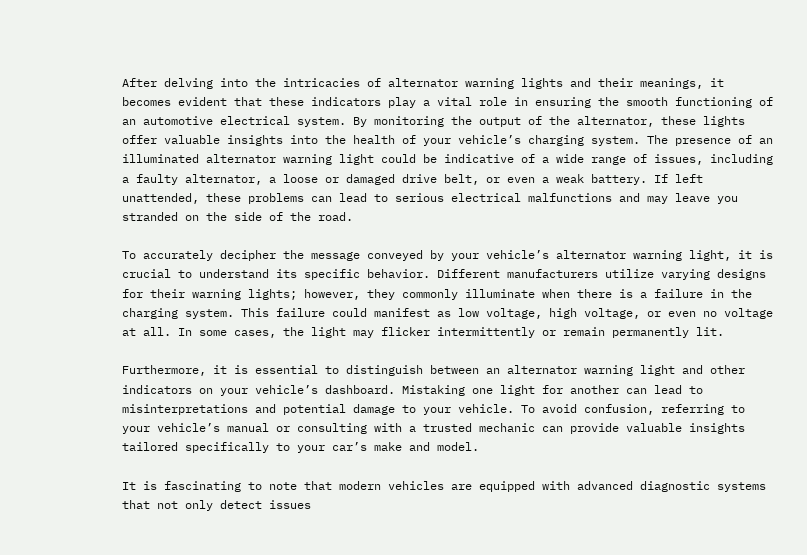After delving into the intricacies of alternator warning lights and their meanings, it becomes evident that these indicators play a vital role in ensuring the smooth functioning of an automotive electrical system. By monitoring the output of the alternator, these lights offer valuable insights into the health of your vehicle’s charging system. The presence of an illuminated alternator warning light could be indicative of a wide range of issues, including a faulty alternator, a loose or damaged drive belt, or even a weak battery. If left unattended, these problems can lead to serious electrical malfunctions and may leave you stranded on the side of the road.

To accurately decipher the message conveyed by your vehicle’s alternator warning light, it is crucial to understand its specific behavior. Different manufacturers utilize varying designs for their warning lights; however, they commonly illuminate when there is a failure in the charging system. This failure could manifest as low voltage, high voltage, or even no voltage at all. In some cases, the light may flicker intermittently or remain permanently lit.

Furthermore, it is essential to distinguish between an alternator warning light and other indicators on your vehicle’s dashboard. Mistaking one light for another can lead to misinterpretations and potential damage to your vehicle. To avoid confusion, referring to your vehicle’s manual or consulting with a trusted mechanic can provide valuable insights tailored specifically to your car’s make and model.

It is fascinating to note that modern vehicles are equipped with advanced diagnostic systems that not only detect issues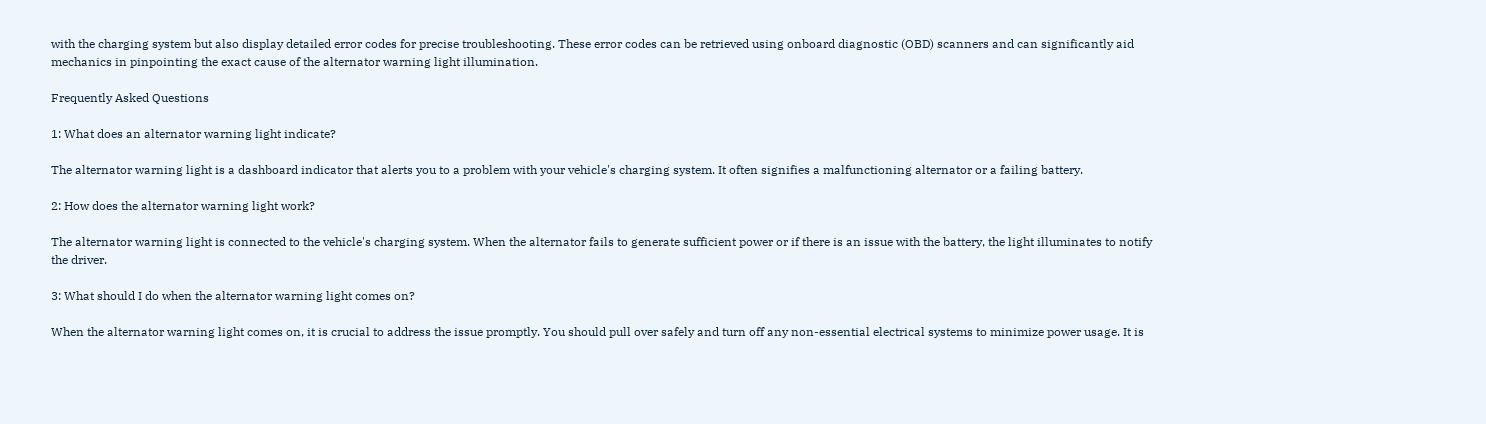with the charging system but also display detailed error codes for precise troubleshooting. These error codes can be retrieved using onboard diagnostic (OBD) scanners and can significantly aid mechanics in pinpointing the exact cause of the alternator warning light illumination.

Frequently Asked Questions

1: What does an alternator warning light indicate?

The alternator warning light is a dashboard indicator that alerts you to a problem with your vehicle's charging system. It often signifies a malfunctioning alternator or a failing battery.

2: How does the alternator warning light work?

The alternator warning light is connected to the vehicle's charging system. When the alternator fails to generate sufficient power or if there is an issue with the battery, the light illuminates to notify the driver.

3: What should I do when the alternator warning light comes on?

When the alternator warning light comes on, it is crucial to address the issue promptly. You should pull over safely and turn off any non-essential electrical systems to minimize power usage. It is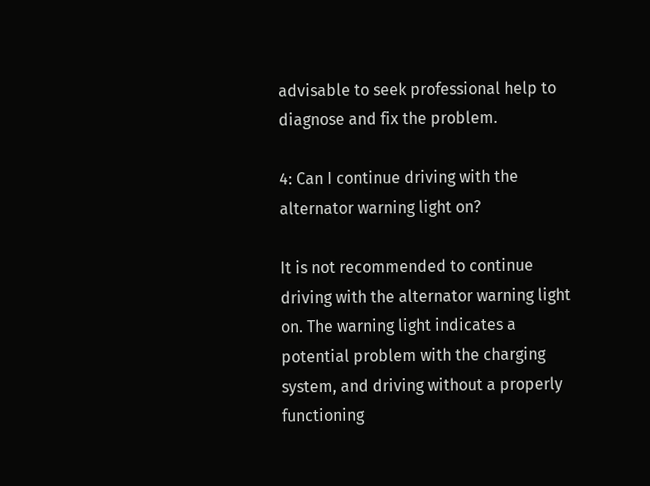advisable to seek professional help to diagnose and fix the problem.

4: Can I continue driving with the alternator warning light on?

It is not recommended to continue driving with the alternator warning light on. The warning light indicates a potential problem with the charging system, and driving without a properly functioning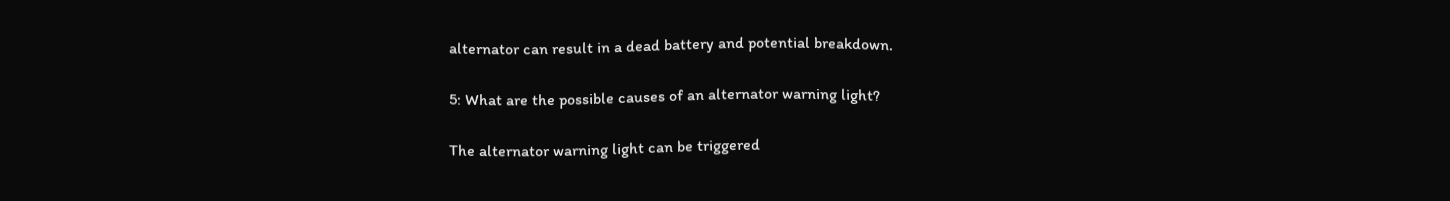alternator can result in a dead battery and potential breakdown.

5: What are the possible causes of an alternator warning light?

The alternator warning light can be triggered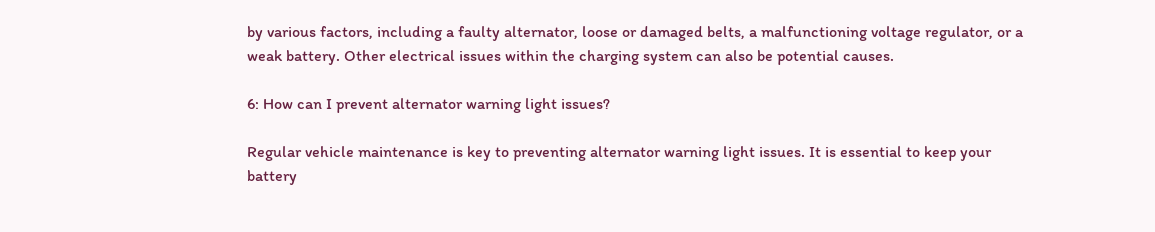by various factors, including a faulty alternator, loose or damaged belts, a malfunctioning voltage regulator, or a weak battery. Other electrical issues within the charging system can also be potential causes.

6: How can I prevent alternator warning light issues?

Regular vehicle maintenance is key to preventing alternator warning light issues. It is essential to keep your battery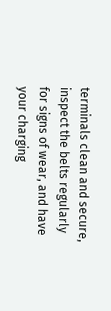terminals clean and secure, inspect the belts regularly for signs of wear, and have your charging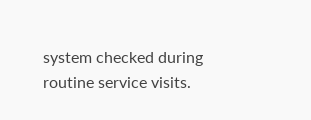system checked during routine service visits.